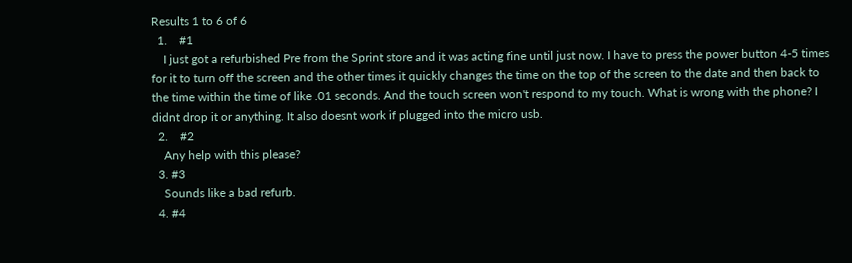Results 1 to 6 of 6
  1.    #1
    I just got a refurbished Pre from the Sprint store and it was acting fine until just now. I have to press the power button 4-5 times for it to turn off the screen and the other times it quickly changes the time on the top of the screen to the date and then back to the time within the time of like .01 seconds. And the touch screen won't respond to my touch. What is wrong with the phone? I didnt drop it or anything. It also doesnt work if plugged into the micro usb.
  2.    #2
    Any help with this please?
  3. #3
    Sounds like a bad refurb.
  4. #4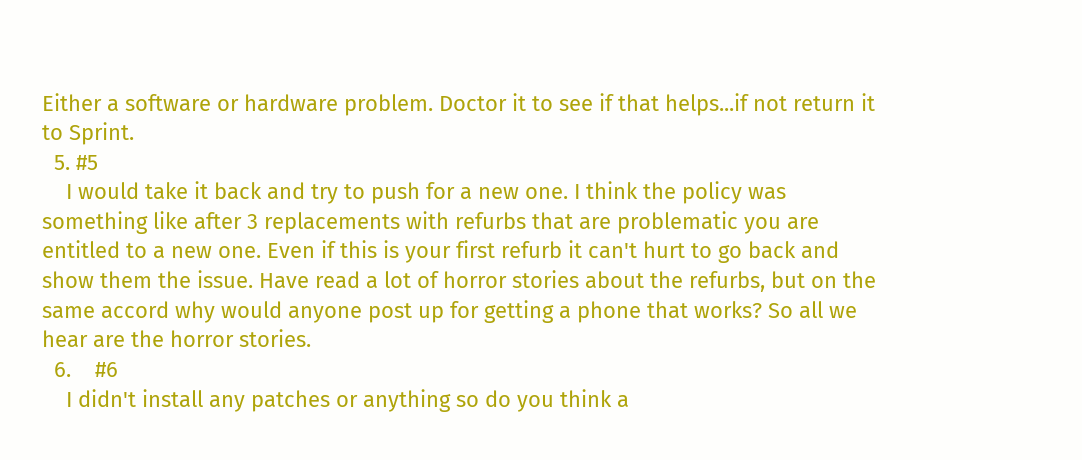Either a software or hardware problem. Doctor it to see if that helps...if not return it to Sprint.
  5. #5
    I would take it back and try to push for a new one. I think the policy was something like after 3 replacements with refurbs that are problematic you are entitled to a new one. Even if this is your first refurb it can't hurt to go back and show them the issue. Have read a lot of horror stories about the refurbs, but on the same accord why would anyone post up for getting a phone that works? So all we hear are the horror stories.
  6.    #6
    I didn't install any patches or anything so do you think a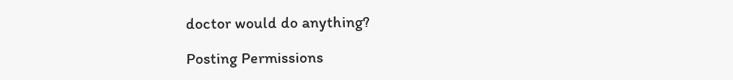doctor would do anything?

Posting Permissions